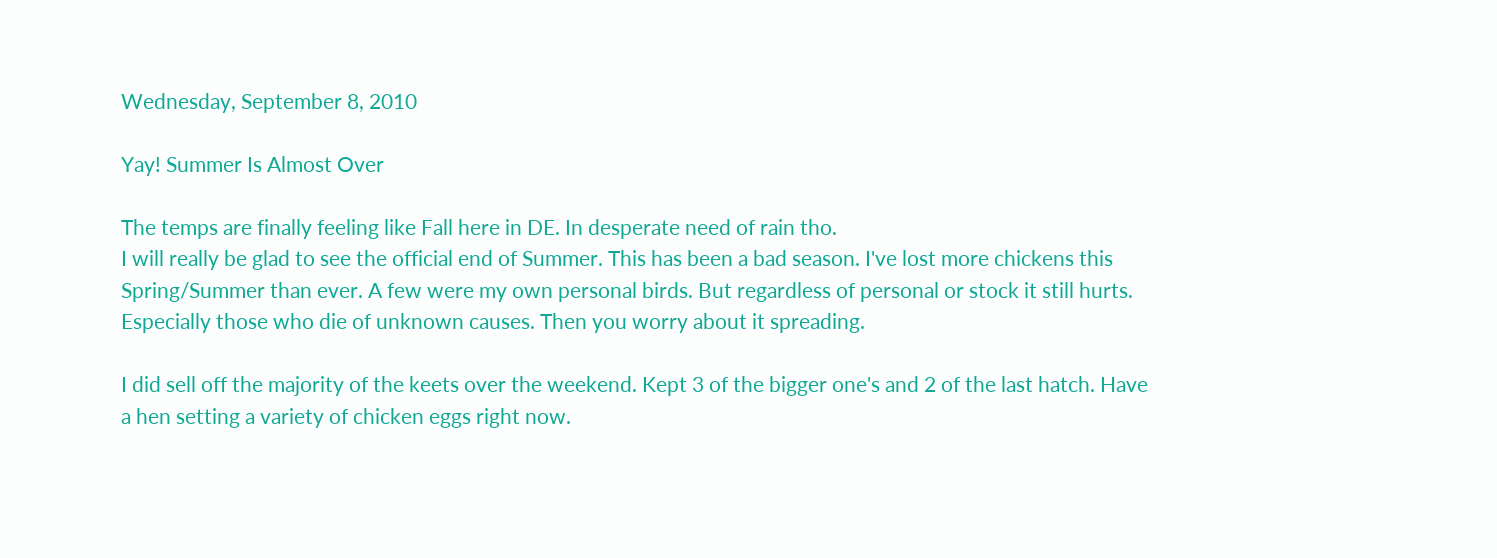Wednesday, September 8, 2010

Yay! Summer Is Almost Over

The temps are finally feeling like Fall here in DE. In desperate need of rain tho.
I will really be glad to see the official end of Summer. This has been a bad season. I've lost more chickens this Spring/Summer than ever. A few were my own personal birds. But regardless of personal or stock it still hurts. Especially those who die of unknown causes. Then you worry about it spreading.

I did sell off the majority of the keets over the weekend. Kept 3 of the bigger one's and 2 of the last hatch. Have a hen setting a variety of chicken eggs right now.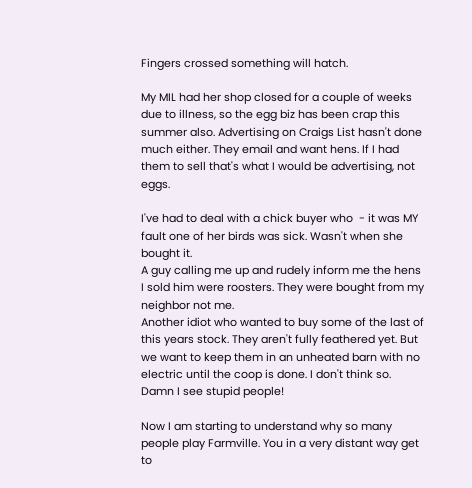Fingers crossed something will hatch.

My MIL had her shop closed for a couple of weeks due to illness, so the egg biz has been crap this summer also. Advertising on Craigs List hasn't done much either. They email and want hens. If I had them to sell that's what I would be advertising, not eggs.

I've had to deal with a chick buyer who  - it was MY fault one of her birds was sick. Wasn't when she bought it.
A guy calling me up and rudely inform me the hens I sold him were roosters. They were bought from my neighbor not me.
Another idiot who wanted to buy some of the last of this years stock. They aren't fully feathered yet. But we want to keep them in an unheated barn with no electric until the coop is done. I don't think so.
Damn I see stupid people!

Now I am starting to understand why so many people play Farmville. You in a very distant way get to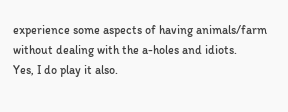experience some aspects of having animals/farm without dealing with the a-holes and idiots.
Yes, I do play it also.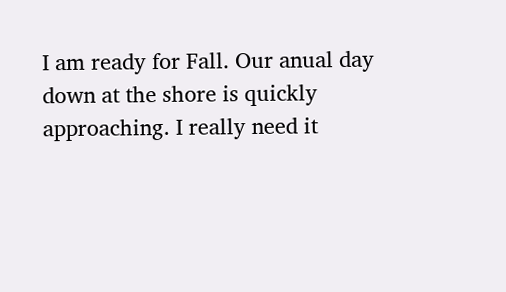I am ready for Fall. Our anual day down at the shore is quickly approaching. I really need it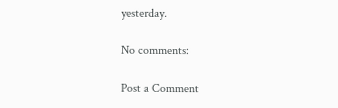yesterday.

No comments:

Post a Comment